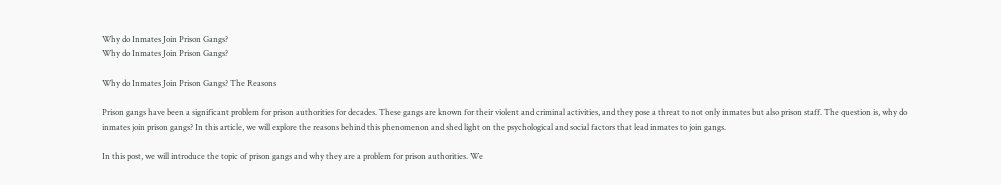Why do Inmates Join Prison Gangs?
Why do Inmates Join Prison Gangs?

Why do Inmates Join Prison Gangs? The Reasons

Prison gangs have been a significant problem for prison authorities for decades. These gangs are known for their violent and criminal activities, and they pose a threat to not only inmates but also prison staff. The question is, why do inmates join prison gangs? In this article, we will explore the reasons behind this phenomenon and shed light on the psychological and social factors that lead inmates to join gangs.

In this post, we will introduce the topic of prison gangs and why they are a problem for prison authorities. We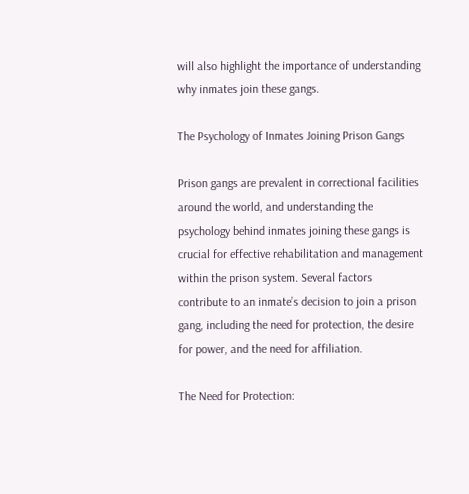will also highlight the importance of understanding why inmates join these gangs.

The Psychology of Inmates Joining Prison Gangs

Prison gangs are prevalent in correctional facilities around the world, and understanding the psychology behind inmates joining these gangs is crucial for effective rehabilitation and management within the prison system. Several factors contribute to an inmate’s decision to join a prison gang, including the need for protection, the desire for power, and the need for affiliation.

The Need for Protection: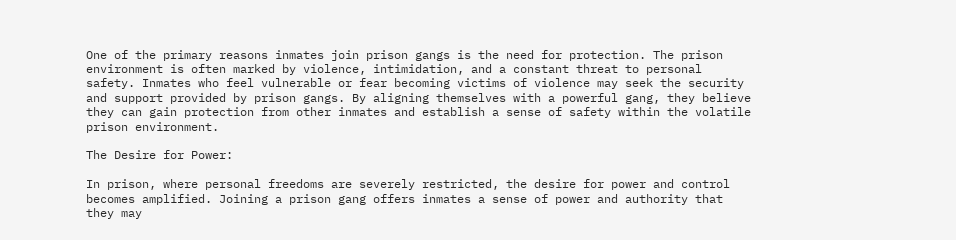One of the primary reasons inmates join prison gangs is the need for protection. The prison environment is often marked by violence, intimidation, and a constant threat to personal safety. Inmates who feel vulnerable or fear becoming victims of violence may seek the security and support provided by prison gangs. By aligning themselves with a powerful gang, they believe they can gain protection from other inmates and establish a sense of safety within the volatile prison environment.

The Desire for Power:

In prison, where personal freedoms are severely restricted, the desire for power and control becomes amplified. Joining a prison gang offers inmates a sense of power and authority that they may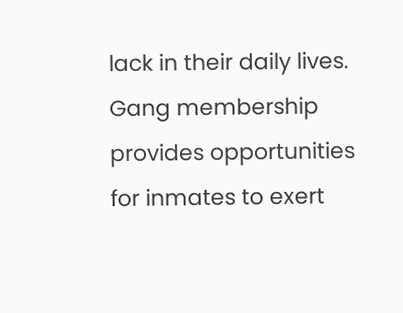lack in their daily lives. Gang membership provides opportunities for inmates to exert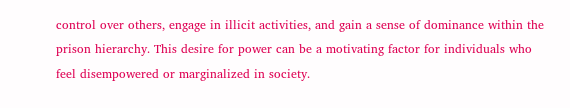control over others, engage in illicit activities, and gain a sense of dominance within the prison hierarchy. This desire for power can be a motivating factor for individuals who feel disempowered or marginalized in society.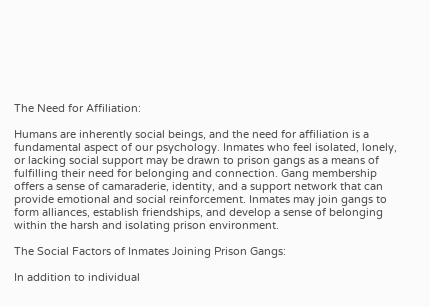The Need for Affiliation:

Humans are inherently social beings, and the need for affiliation is a fundamental aspect of our psychology. Inmates who feel isolated, lonely, or lacking social support may be drawn to prison gangs as a means of fulfilling their need for belonging and connection. Gang membership offers a sense of camaraderie, identity, and a support network that can provide emotional and social reinforcement. Inmates may join gangs to form alliances, establish friendships, and develop a sense of belonging within the harsh and isolating prison environment.

The Social Factors of Inmates Joining Prison Gangs:

In addition to individual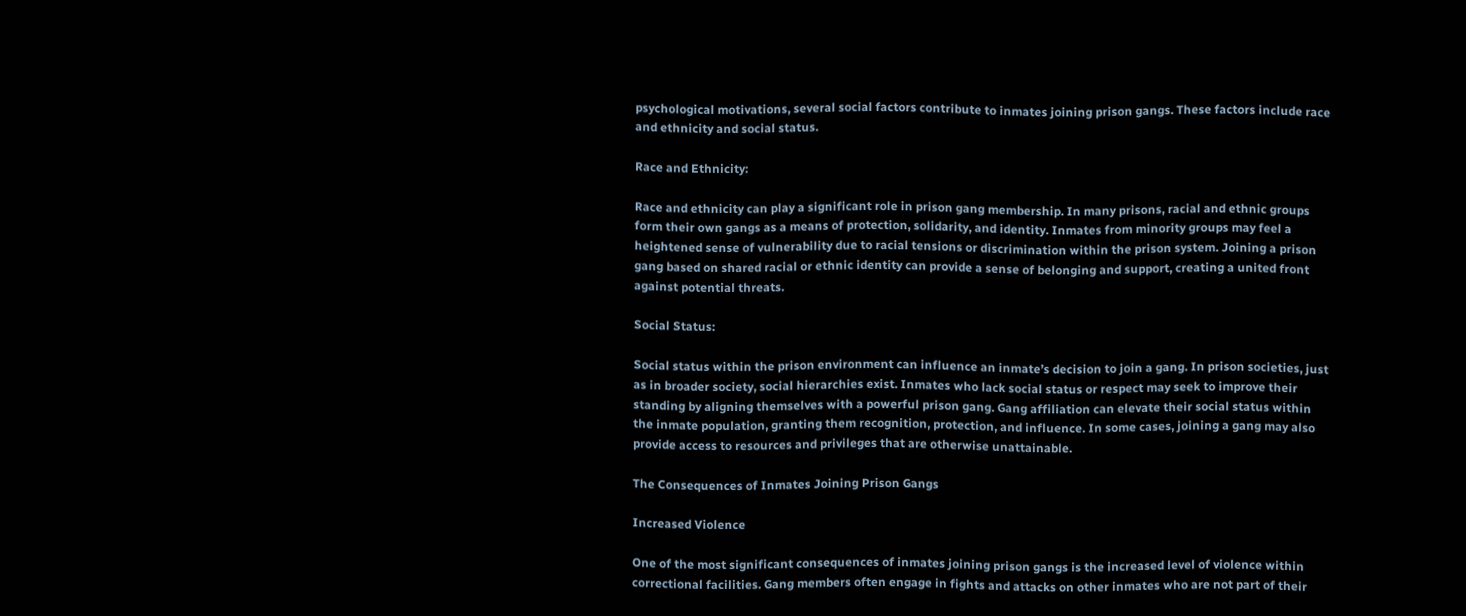psychological motivations, several social factors contribute to inmates joining prison gangs. These factors include race and ethnicity and social status.

Race and Ethnicity:

Race and ethnicity can play a significant role in prison gang membership. In many prisons, racial and ethnic groups form their own gangs as a means of protection, solidarity, and identity. Inmates from minority groups may feel a heightened sense of vulnerability due to racial tensions or discrimination within the prison system. Joining a prison gang based on shared racial or ethnic identity can provide a sense of belonging and support, creating a united front against potential threats.

Social Status:

Social status within the prison environment can influence an inmate’s decision to join a gang. In prison societies, just as in broader society, social hierarchies exist. Inmates who lack social status or respect may seek to improve their standing by aligning themselves with a powerful prison gang. Gang affiliation can elevate their social status within the inmate population, granting them recognition, protection, and influence. In some cases, joining a gang may also provide access to resources and privileges that are otherwise unattainable.

The Consequences of Inmates Joining Prison Gangs

Increased Violence

One of the most significant consequences of inmates joining prison gangs is the increased level of violence within correctional facilities. Gang members often engage in fights and attacks on other inmates who are not part of their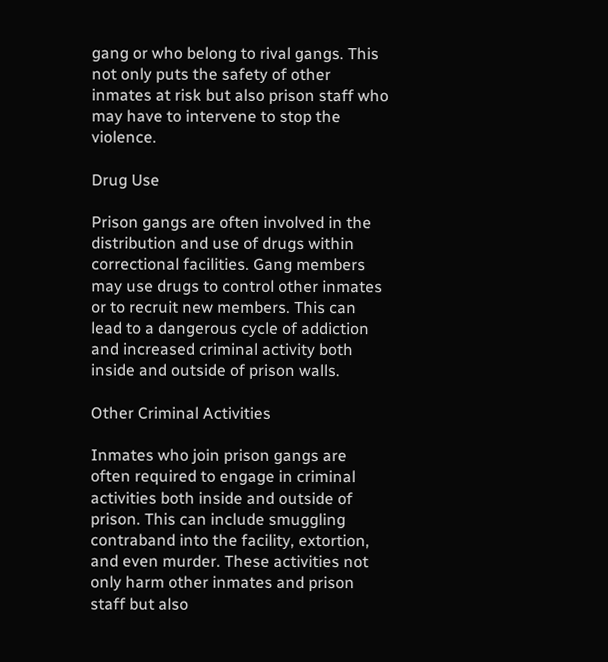gang or who belong to rival gangs. This not only puts the safety of other inmates at risk but also prison staff who may have to intervene to stop the violence.

Drug Use

Prison gangs are often involved in the distribution and use of drugs within correctional facilities. Gang members may use drugs to control other inmates or to recruit new members. This can lead to a dangerous cycle of addiction and increased criminal activity both inside and outside of prison walls.

Other Criminal Activities

Inmates who join prison gangs are often required to engage in criminal activities both inside and outside of prison. This can include smuggling contraband into the facility, extortion, and even murder. These activities not only harm other inmates and prison staff but also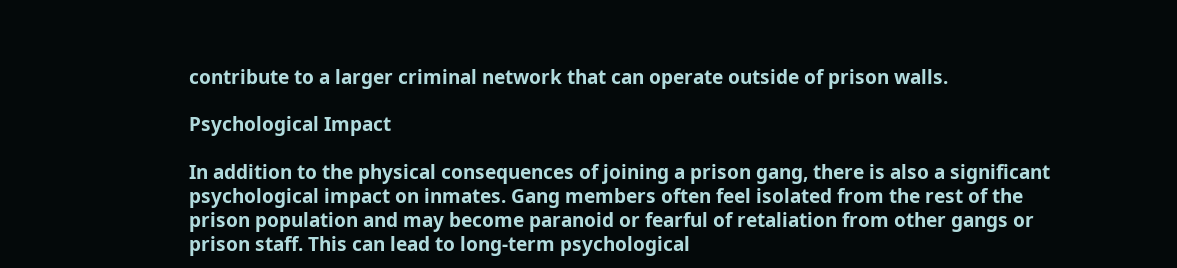contribute to a larger criminal network that can operate outside of prison walls.

Psychological Impact

In addition to the physical consequences of joining a prison gang, there is also a significant psychological impact on inmates. Gang members often feel isolated from the rest of the prison population and may become paranoid or fearful of retaliation from other gangs or prison staff. This can lead to long-term psychological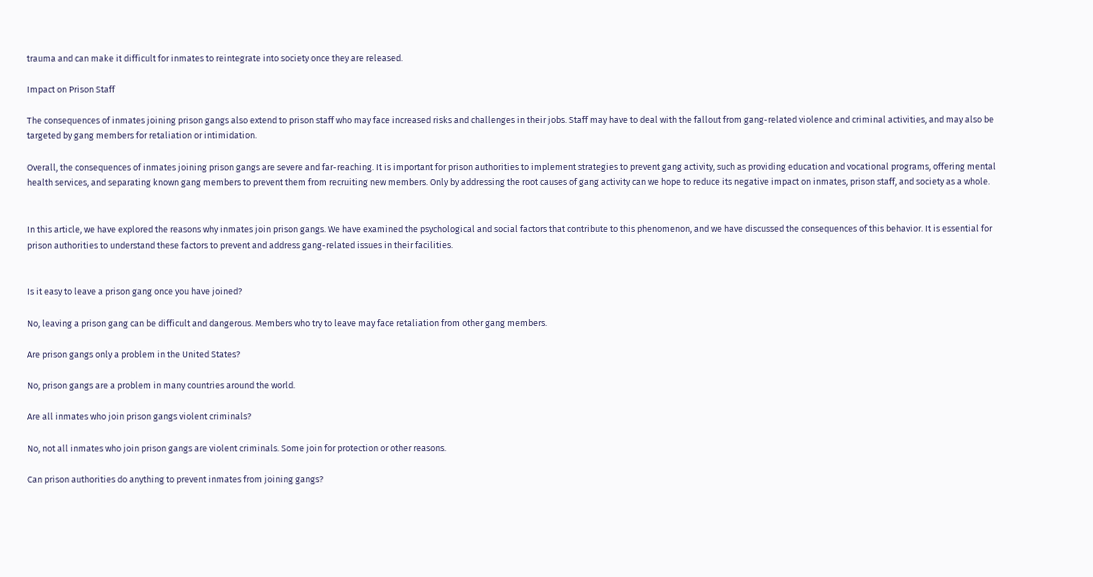trauma and can make it difficult for inmates to reintegrate into society once they are released.

Impact on Prison Staff

The consequences of inmates joining prison gangs also extend to prison staff who may face increased risks and challenges in their jobs. Staff may have to deal with the fallout from gang-related violence and criminal activities, and may also be targeted by gang members for retaliation or intimidation.

Overall, the consequences of inmates joining prison gangs are severe and far-reaching. It is important for prison authorities to implement strategies to prevent gang activity, such as providing education and vocational programs, offering mental health services, and separating known gang members to prevent them from recruiting new members. Only by addressing the root causes of gang activity can we hope to reduce its negative impact on inmates, prison staff, and society as a whole.


In this article, we have explored the reasons why inmates join prison gangs. We have examined the psychological and social factors that contribute to this phenomenon, and we have discussed the consequences of this behavior. It is essential for prison authorities to understand these factors to prevent and address gang-related issues in their facilities.


Is it easy to leave a prison gang once you have joined?

No, leaving a prison gang can be difficult and dangerous. Members who try to leave may face retaliation from other gang members.

Are prison gangs only a problem in the United States?

No, prison gangs are a problem in many countries around the world.

Are all inmates who join prison gangs violent criminals?

No, not all inmates who join prison gangs are violent criminals. Some join for protection or other reasons.

Can prison authorities do anything to prevent inmates from joining gangs?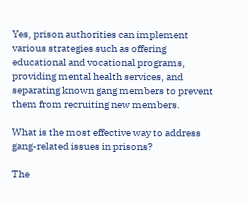Yes, prison authorities can implement various strategies such as offering educational and vocational programs, providing mental health services, and separating known gang members to prevent them from recruiting new members.

What is the most effective way to address gang-related issues in prisons?

The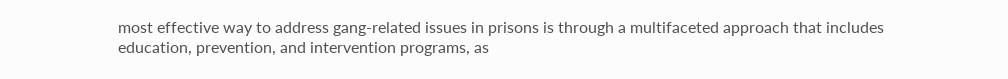most effective way to address gang-related issues in prisons is through a multifaceted approach that includes education, prevention, and intervention programs, as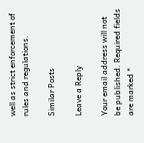well as strict enforcement of rules and regulations.

Similar Posts

Leave a Reply

Your email address will not be published. Required fields are marked *